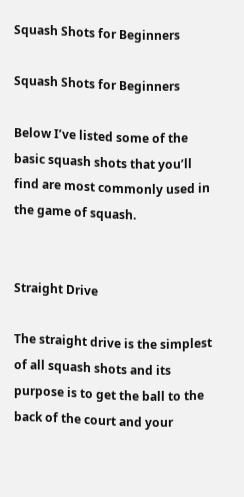Squash Shots for Beginners

Squash Shots for Beginners

Below I’ve listed some of the basic squash shots that you’ll find are most commonly used in the game of squash.


Straight Drive

The straight drive is the simplest of all squash shots and its purpose is to get the ball to the back of the court and your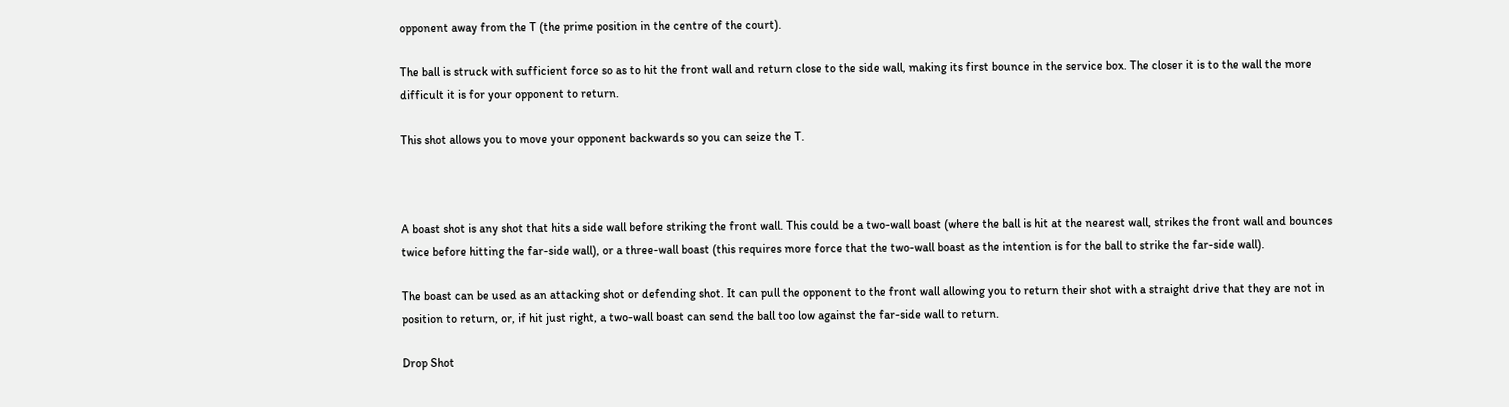opponent away from the T (the prime position in the centre of the court).

The ball is struck with sufficient force so as to hit the front wall and return close to the side wall, making its first bounce in the service box. The closer it is to the wall the more difficult it is for your opponent to return.

This shot allows you to move your opponent backwards so you can seize the T.



A boast shot is any shot that hits a side wall before striking the front wall. This could be a two-wall boast (where the ball is hit at the nearest wall, strikes the front wall and bounces twice before hitting the far-side wall), or a three-wall boast (this requires more force that the two-wall boast as the intention is for the ball to strike the far-side wall).

The boast can be used as an attacking shot or defending shot. It can pull the opponent to the front wall allowing you to return their shot with a straight drive that they are not in position to return, or, if hit just right, a two-wall boast can send the ball too low against the far-side wall to return.

Drop Shot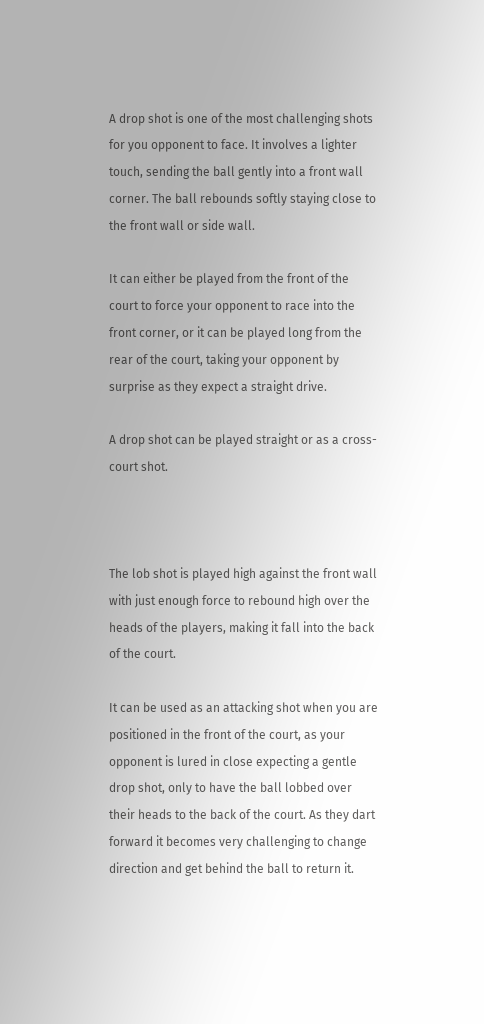A drop shot is one of the most challenging shots for you opponent to face. It involves a lighter touch, sending the ball gently into a front wall corner. The ball rebounds softly staying close to the front wall or side wall.

It can either be played from the front of the court to force your opponent to race into the front corner, or it can be played long from the rear of the court, taking your opponent by surprise as they expect a straight drive.

A drop shot can be played straight or as a cross-court shot.



The lob shot is played high against the front wall with just enough force to rebound high over the heads of the players, making it fall into the back of the court.

It can be used as an attacking shot when you are positioned in the front of the court, as your opponent is lured in close expecting a gentle drop shot, only to have the ball lobbed over their heads to the back of the court. As they dart forward it becomes very challenging to change direction and get behind the ball to return it.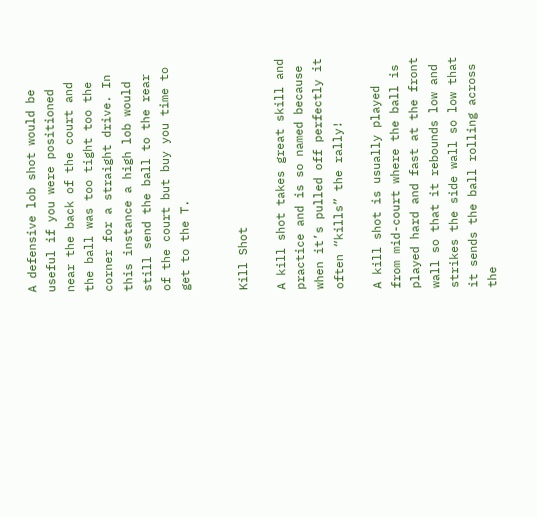A defensive lob shot would be useful if you were positioned near the back of the court and the ball was too tight too the corner for a straight drive. In this instance a high lob would still send the ball to the rear of the court but buy you time to get to the T.


Kill Shot

A kill shot takes great skill and practice and is so named because when it’s pulled off perfectly it often “kills” the rally!

A kill shot is usually played from mid-court where the ball is played hard and fast at the front wall so that it rebounds low and strikes the side wall so low that it sends the ball rolling across the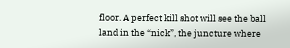floor. A perfect kill shot will see the ball land in the “nick”, the juncture where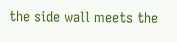the side wall meets the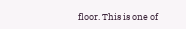floor. This is one of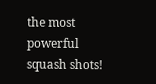the most powerful squash shots!